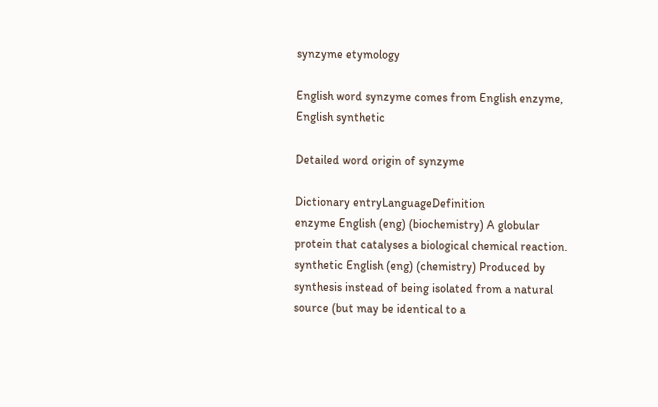synzyme etymology

English word synzyme comes from English enzyme, English synthetic

Detailed word origin of synzyme

Dictionary entryLanguageDefinition
enzyme English (eng) (biochemistry) A globular protein that catalyses a biological chemical reaction.
synthetic English (eng) (chemistry) Produced by synthesis instead of being isolated from a natural source (but may be identical to a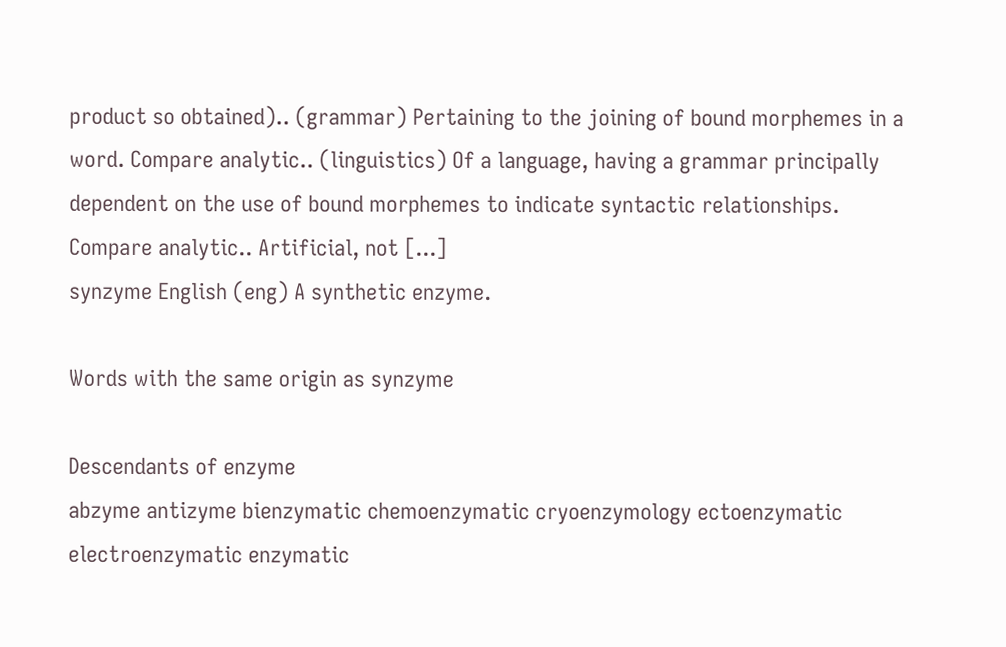product so obtained).. (grammar) Pertaining to the joining of bound morphemes in a word. Compare analytic.. (linguistics) Of a language, having a grammar principally dependent on the use of bound morphemes to indicate syntactic relationships. Compare analytic.. Artificial, not [...]
synzyme English (eng) A synthetic enzyme.

Words with the same origin as synzyme

Descendants of enzyme
abzyme antizyme bienzymatic chemoenzymatic cryoenzymology ectoenzymatic electroenzymatic enzymatic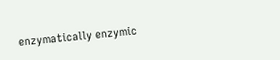enzymatically enzymic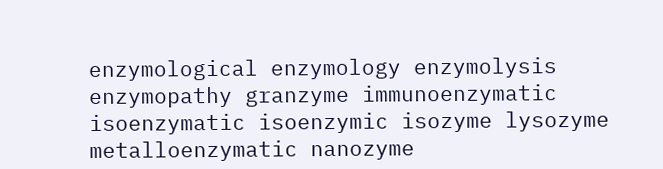enzymological enzymology enzymolysis enzymopathy granzyme immunoenzymatic isoenzymatic isoenzymic isozyme lysozyme metalloenzymatic nanozyme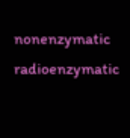nonenzymatic radioenzymatic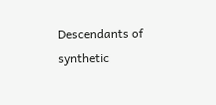Descendants of synthetic